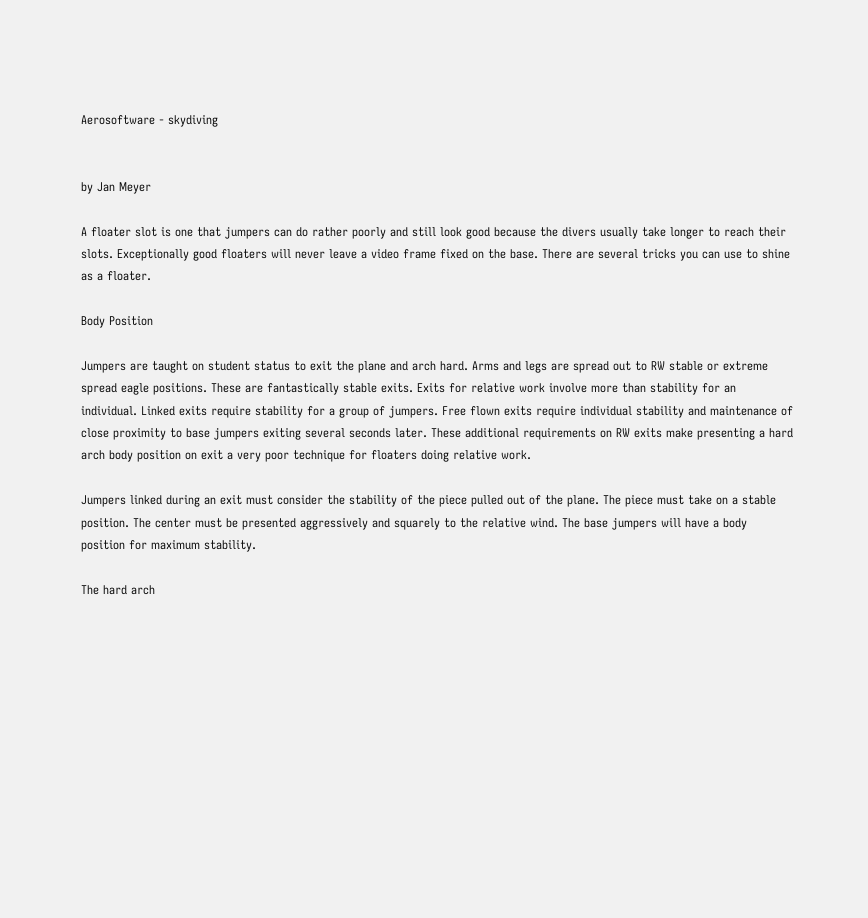Aerosoftware - skydiving


by Jan Meyer

A floater slot is one that jumpers can do rather poorly and still look good because the divers usually take longer to reach their slots. Exceptionally good floaters will never leave a video frame fixed on the base. There are several tricks you can use to shine as a floater.

Body Position

Jumpers are taught on student status to exit the plane and arch hard. Arms and legs are spread out to RW stable or extreme spread eagle positions. These are fantastically stable exits. Exits for relative work involve more than stability for an individual. Linked exits require stability for a group of jumpers. Free flown exits require individual stability and maintenance of close proximity to base jumpers exiting several seconds later. These additional requirements on RW exits make presenting a hard arch body position on exit a very poor technique for floaters doing relative work.

Jumpers linked during an exit must consider the stability of the piece pulled out of the plane. The piece must take on a stable position. The center must be presented aggressively and squarely to the relative wind. The base jumpers will have a body position for maximum stability.

The hard arch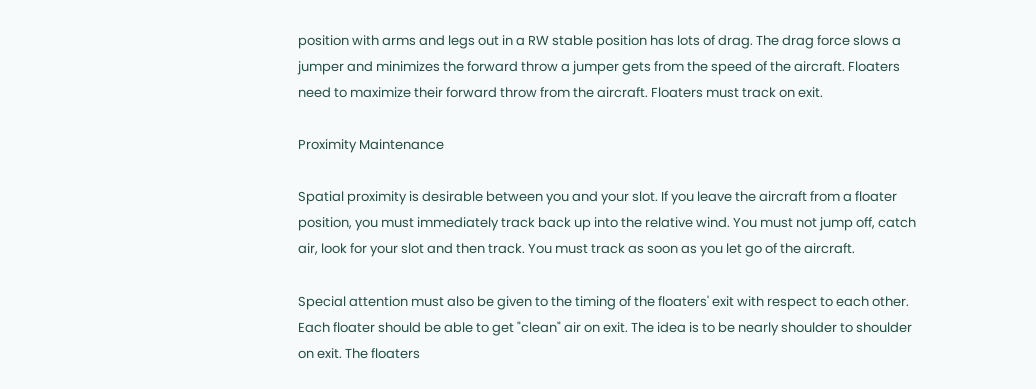position with arms and legs out in a RW stable position has lots of drag. The drag force slows a jumper and minimizes the forward throw a jumper gets from the speed of the aircraft. Floaters need to maximize their forward throw from the aircraft. Floaters must track on exit.

Proximity Maintenance

Spatial proximity is desirable between you and your slot. If you leave the aircraft from a floater position, you must immediately track back up into the relative wind. You must not jump off, catch air, look for your slot and then track. You must track as soon as you let go of the aircraft.

Special attention must also be given to the timing of the floaters' exit with respect to each other. Each floater should be able to get "clean" air on exit. The idea is to be nearly shoulder to shoulder on exit. The floaters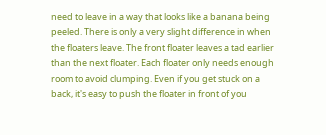need to leave in a way that looks like a banana being peeled. There is only a very slight difference in when the floaters leave. The front floater leaves a tad earlier than the next floater. Each floater only needs enough room to avoid clumping. Even if you get stuck on a back, it's easy to push the floater in front of you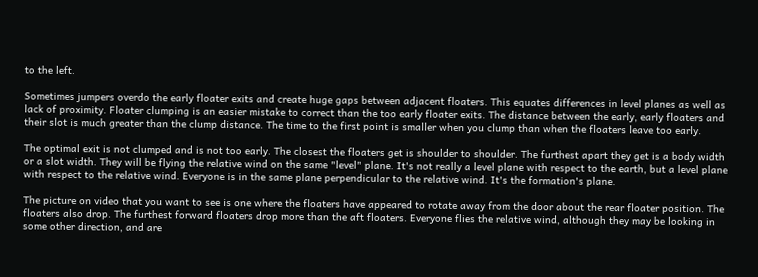to the left.

Sometimes jumpers overdo the early floater exits and create huge gaps between adjacent floaters. This equates differences in level planes as well as lack of proximity. Floater clumping is an easier mistake to correct than the too early floater exits. The distance between the early, early floaters and their slot is much greater than the clump distance. The time to the first point is smaller when you clump than when the floaters leave too early.

The optimal exit is not clumped and is not too early. The closest the floaters get is shoulder to shoulder. The furthest apart they get is a body width or a slot width. They will be flying the relative wind on the same "level" plane. It's not really a level plane with respect to the earth, but a level plane with respect to the relative wind. Everyone is in the same plane perpendicular to the relative wind. It's the formation's plane.

The picture on video that you want to see is one where the floaters have appeared to rotate away from the door about the rear floater position. The floaters also drop. The furthest forward floaters drop more than the aft floaters. Everyone flies the relative wind, although they may be looking in some other direction, and are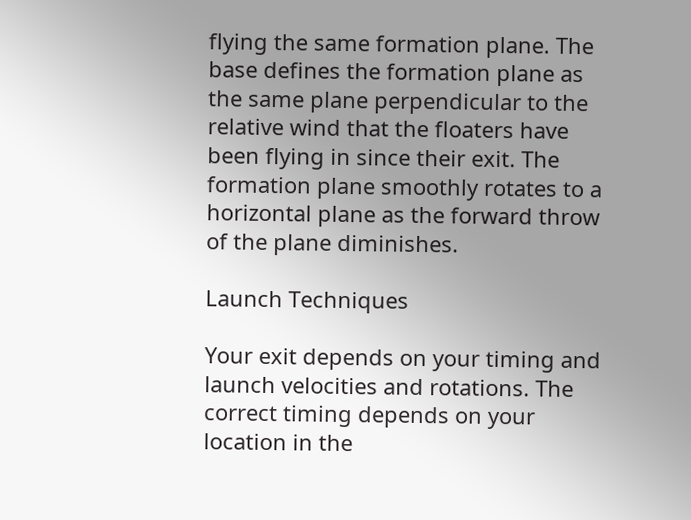flying the same formation plane. The base defines the formation plane as the same plane perpendicular to the relative wind that the floaters have been flying in since their exit. The formation plane smoothly rotates to a horizontal plane as the forward throw of the plane diminishes.

Launch Techniques

Your exit depends on your timing and launch velocities and rotations. The correct timing depends on your location in the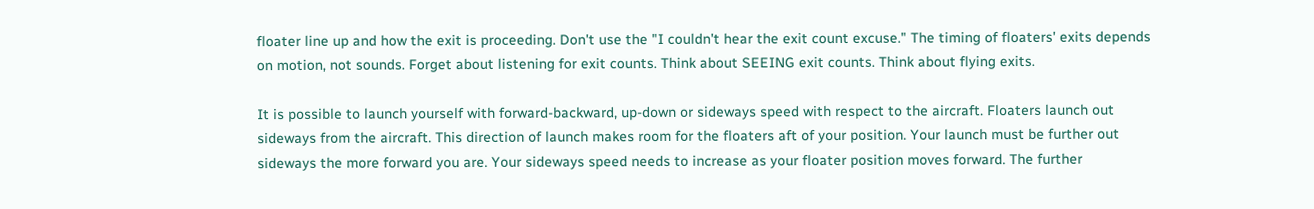floater line up and how the exit is proceeding. Don't use the "I couldn't hear the exit count excuse." The timing of floaters' exits depends on motion, not sounds. Forget about listening for exit counts. Think about SEEING exit counts. Think about flying exits.

It is possible to launch yourself with forward-backward, up-down or sideways speed with respect to the aircraft. Floaters launch out sideways from the aircraft. This direction of launch makes room for the floaters aft of your position. Your launch must be further out sideways the more forward you are. Your sideways speed needs to increase as your floater position moves forward. The further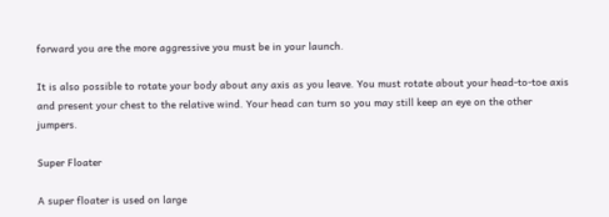forward you are the more aggressive you must be in your launch.

It is also possible to rotate your body about any axis as you leave. You must rotate about your head-to-toe axis and present your chest to the relative wind. Your head can turn so you may still keep an eye on the other jumpers.

Super Floater

A super floater is used on large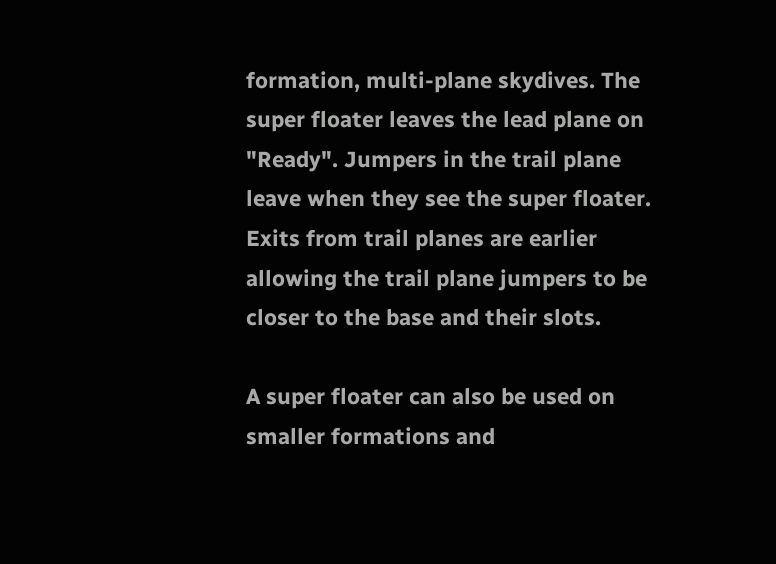formation, multi-plane skydives. The super floater leaves the lead plane on "Ready". Jumpers in the trail plane leave when they see the super floater. Exits from trail planes are earlier allowing the trail plane jumpers to be closer to the base and their slots.

A super floater can also be used on smaller formations and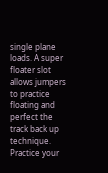single plane loads. A super floater slot allows jumpers to practice floating and perfect the track back up technique. Practice your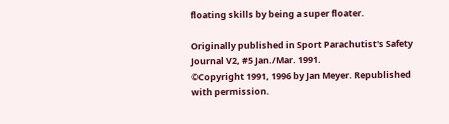floating skills by being a super floater.

Originally published in Sport Parachutist's Safety Journal V2, #5 Jan./Mar. 1991.
©Copyright 1991, 1996 by Jan Meyer. Republished with permission.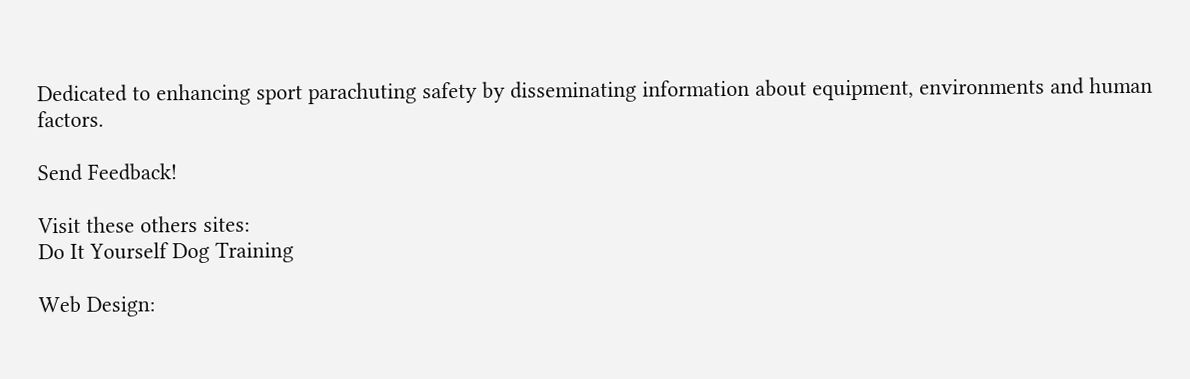Dedicated to enhancing sport parachuting safety by disseminating information about equipment, environments and human factors.

Send Feedback!

Visit these others sites:
Do It Yourself Dog Training

Web Design: